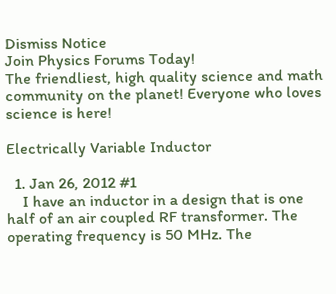Dismiss Notice
Join Physics Forums Today!
The friendliest, high quality science and math community on the planet! Everyone who loves science is here!

Electrically Variable Inductor

  1. Jan 26, 2012 #1
    I have an inductor in a design that is one half of an air coupled RF transformer. The operating frequency is 50 MHz. The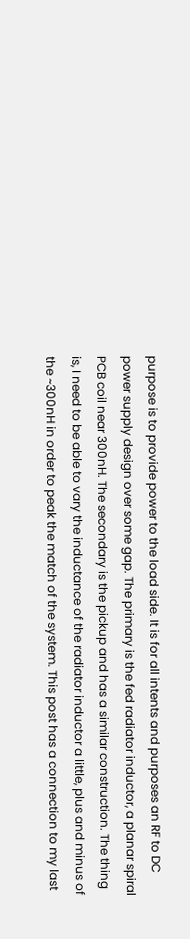purpose is to provide power to the load side. It is for all intents and purposes an RF to DC power supply design over some gap. The primary is the fed radiator inductor, a planar spiral PCB coil near 300nH. The secondary is the pickup and has a similar construction. The thing is, I need to be able to vary the inductance of the radiator inductor a little, plus and minus of the ~300nH in order to peak the match of the system. This post has a connection to my last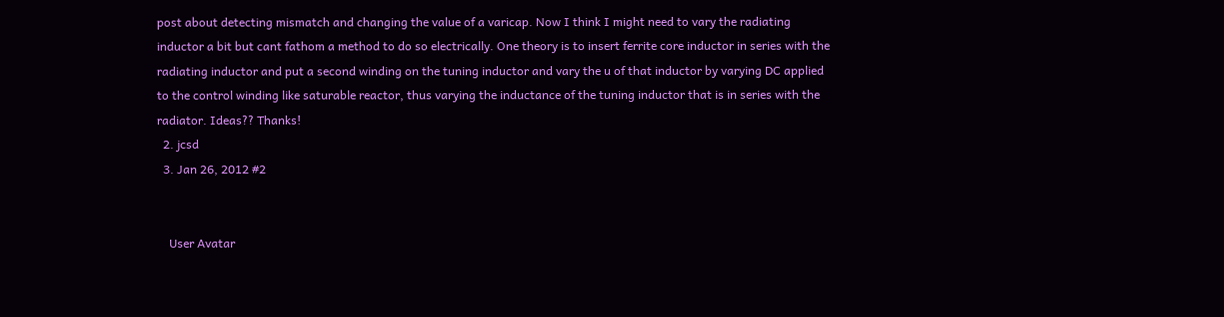post about detecting mismatch and changing the value of a varicap. Now I think I might need to vary the radiating inductor a bit but cant fathom a method to do so electrically. One theory is to insert ferrite core inductor in series with the radiating inductor and put a second winding on the tuning inductor and vary the u of that inductor by varying DC applied to the control winding like saturable reactor, thus varying the inductance of the tuning inductor that is in series with the radiator. Ideas?? Thanks!
  2. jcsd
  3. Jan 26, 2012 #2


    User Avatar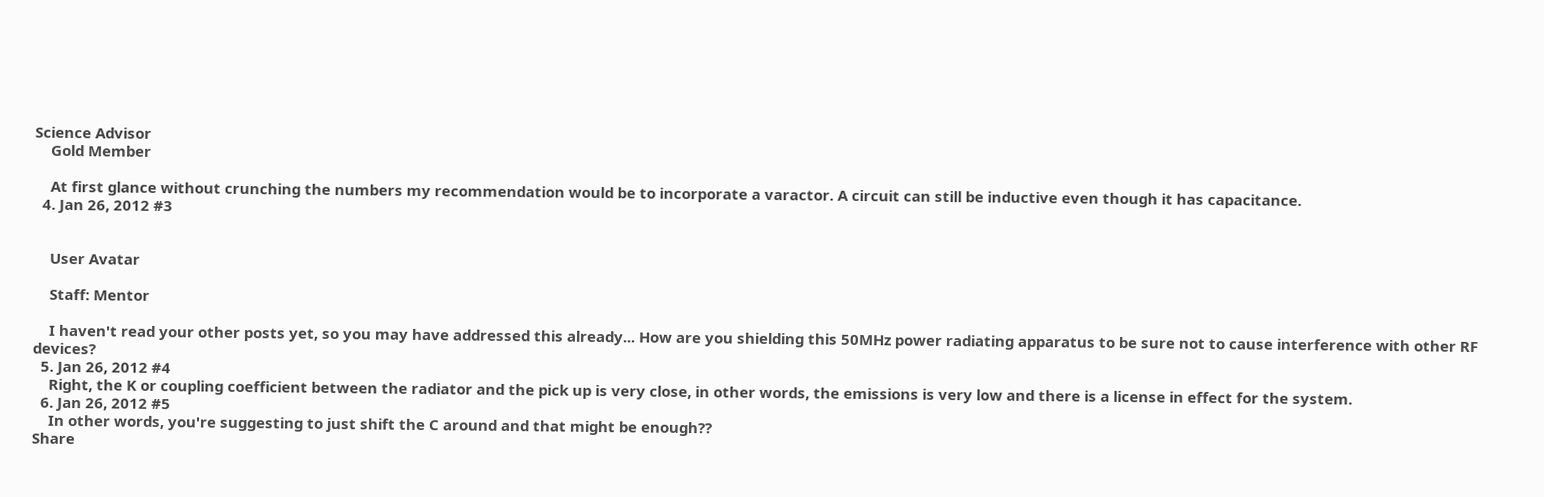Science Advisor
    Gold Member

    At first glance without crunching the numbers my recommendation would be to incorporate a varactor. A circuit can still be inductive even though it has capacitance.
  4. Jan 26, 2012 #3


    User Avatar

    Staff: Mentor

    I haven't read your other posts yet, so you may have addressed this already... How are you shielding this 50MHz power radiating apparatus to be sure not to cause interference with other RF devices?
  5. Jan 26, 2012 #4
    Right, the K or coupling coefficient between the radiator and the pick up is very close, in other words, the emissions is very low and there is a license in effect for the system.
  6. Jan 26, 2012 #5
    In other words, you're suggesting to just shift the C around and that might be enough??
Share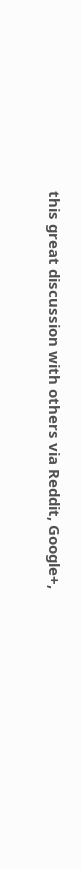this great discussion with others via Reddit, Google+,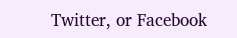Twitter, or Facebook